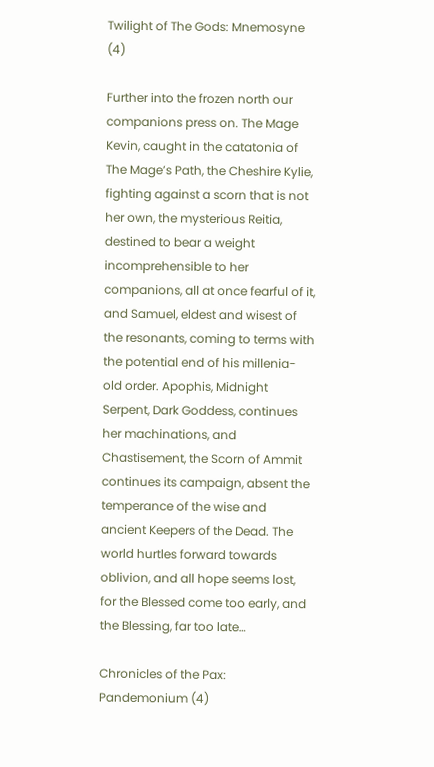Twilight of The Gods: Mnemosyne (4)

Further into the frozen north our companions press on. The Mage Kevin, caught in the catatonia of The Mage’s Path, the Cheshire Kylie, fighting against a scorn that is not her own, the mysterious Reitia, destined to bear a weight incomprehensible to her companions, all at once fearful of it, and Samuel, eldest and wisest of the resonants, coming to terms with the potential end of his millenia-old order. Apophis, Midnight Serpent, Dark Goddess, continues her machinations, and Chastisement, the Scorn of Ammit continues its campaign, absent the temperance of the wise and ancient Keepers of the Dead. The world hurtles forward towards oblivion, and all hope seems lost, for the Blessed come too early, and the Blessing, far too late…

Chronicles of the Pax: Pandemonium (4)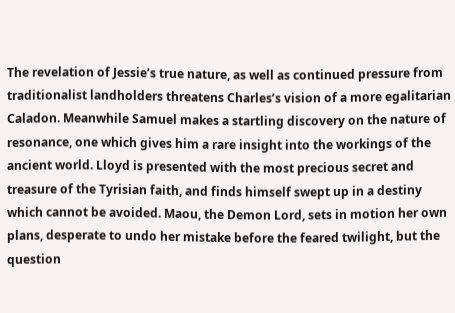The revelation of Jessie’s true nature, as well as continued pressure from traditionalist landholders threatens Charles’s vision of a more egalitarian Caladon. Meanwhile Samuel makes a startling discovery on the nature of resonance, one which gives him a rare insight into the workings of the ancient world. Lloyd is presented with the most precious secret and treasure of the Tyrisian faith, and finds himself swept up in a destiny which cannot be avoided. Maou, the Demon Lord, sets in motion her own plans, desperate to undo her mistake before the feared twilight, but the question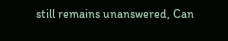still remains unanswered, Can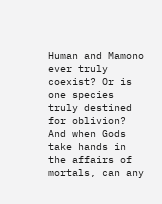Human and Mamono ever truly coexist? Or is one species truly destined for oblivion? And when Gods take hands in the affairs of mortals, can any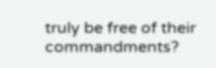truly be free of their commandments?